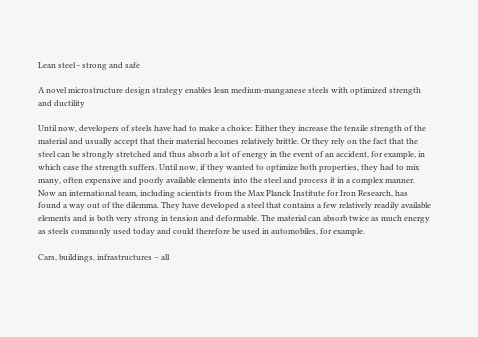Lean steel - strong and safe

A novel microstructure design strategy enables lean medium-manganese steels with optimized strength and ductility

Until now, developers of steels have had to make a choice: Either they increase the tensile strength of the material and usually accept that their material becomes relatively brittle. Or they rely on the fact that the steel can be strongly stretched and thus absorb a lot of energy in the event of an accident, for example, in which case the strength suffers. Until now, if they wanted to optimize both properties, they had to mix many, often expensive and poorly available elements into the steel and process it in a complex manner. Now an international team, including scientists from the Max Planck Institute for Iron Research, has found a way out of the dilemma. They have developed a steel that contains a few relatively readily available elements and is both very strong in tension and deformable. The material can absorb twice as much energy as steels commonly used today and could therefore be used in automobiles, for example.

Cars, buildings, infrastructures – all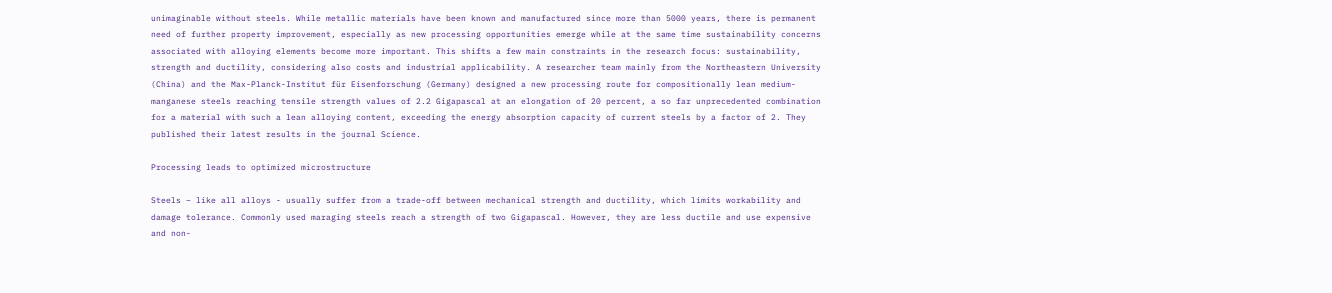unimaginable without steels. While metallic materials have been known and manufactured since more than 5000 years, there is permanent need of further property improvement, especially as new processing opportunities emerge while at the same time sustainability concerns associated with alloying elements become more important. This shifts a few main constraints in the research focus: sustainability, strength and ductility, considering also costs and industrial applicability. A researcher team mainly from the Northeastern University (China) and the Max-Planck-Institut für Eisenforschung (Germany) designed a new processing route for compositionally lean medium-manganese steels reaching tensile strength values of 2.2 Gigapascal at an elongation of 20 percent, a so far unprecedented combination for a material with such a lean alloying content, exceeding the energy absorption capacity of current steels by a factor of 2. They published their latest results in the journal Science.

Processing leads to optimized microstructure

Steels – like all alloys - usually suffer from a trade-off between mechanical strength and ductility, which limits workability and damage tolerance. Commonly used maraging steels reach a strength of two Gigapascal. However, they are less ductile and use expensive and non-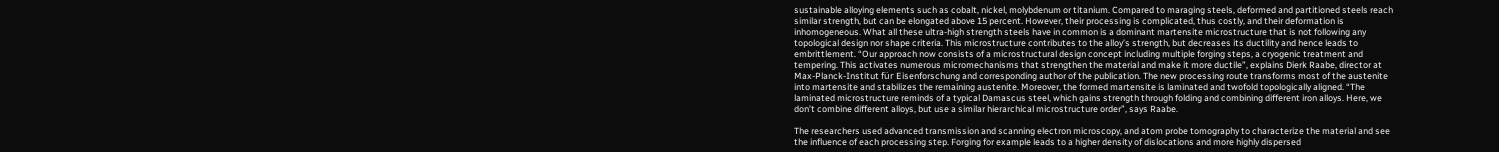sustainable alloying elements such as cobalt, nickel, molybdenum or titanium. Compared to maraging steels, deformed and partitioned steels reach similar strength, but can be elongated above 15 percent. However, their processing is complicated, thus costly, and their deformation is inhomogeneous. What all these ultra-high strength steels have in common is a dominant martensite microstructure that is not following any topological design nor shape criteria. This microstructure contributes to the alloy’s strength, but decreases its ductility and hence leads to embrittlement. “Our approach now consists of a microstructural design concept including multiple forging steps, a cryogenic treatment and tempering. This activates numerous micromechanisms that strengthen the material and make it more ductile”, explains Dierk Raabe, director at Max-Planck-Institut für Eisenforschung and corresponding author of the publication. The new processing route transforms most of the austenite into martensite and stabilizes the remaining austenite. Moreover, the formed martensite is laminated and twofold topologically aligned. “The laminated microstructure reminds of a typical Damascus steel, which gains strength through folding and combining different iron alloys. Here, we don’t combine different alloys, but use a similar hierarchical microstructure order”, says Raabe.

The researchers used advanced transmission and scanning electron microscopy, and atom probe tomography to characterize the material and see the influence of each processing step. Forging for example leads to a higher density of dislocations and more highly dispersed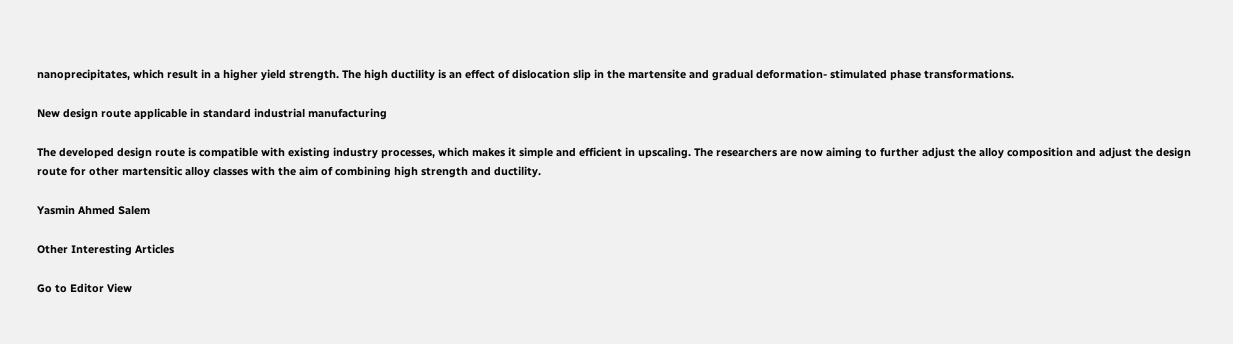nanoprecipitates, which result in a higher yield strength. The high ductility is an effect of dislocation slip in the martensite and gradual deformation- stimulated phase transformations.

New design route applicable in standard industrial manufacturing

The developed design route is compatible with existing industry processes, which makes it simple and efficient in upscaling. The researchers are now aiming to further adjust the alloy composition and adjust the design route for other martensitic alloy classes with the aim of combining high strength and ductility.

Yasmin Ahmed Salem

Other Interesting Articles

Go to Editor View